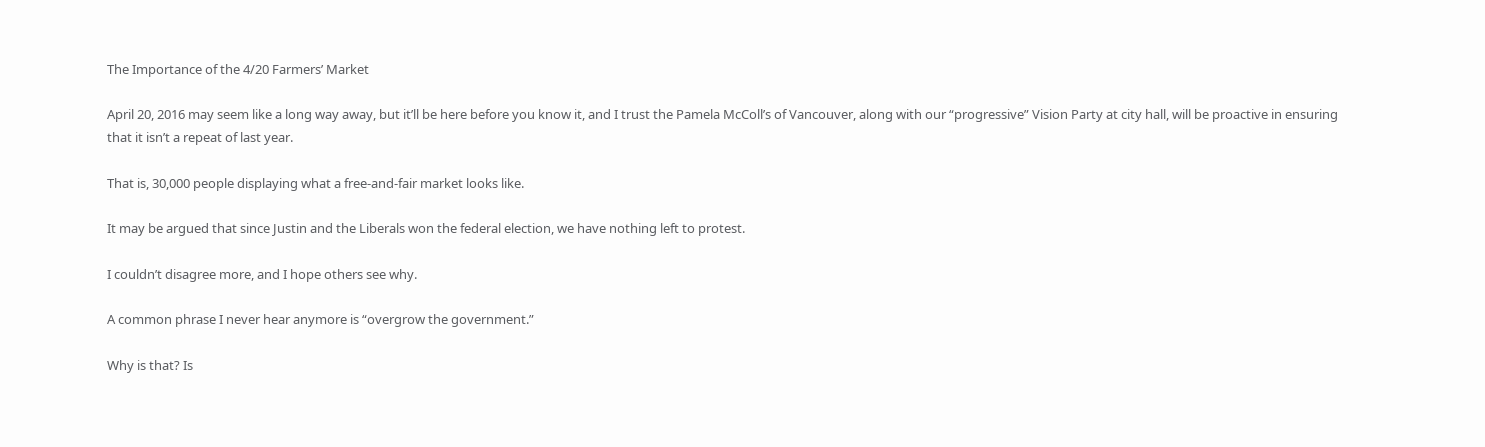The Importance of the 4/20 Farmers’ Market

April 20, 2016 may seem like a long way away, but it’ll be here before you know it, and I trust the Pamela McColl’s of Vancouver, along with our “progressive” Vision Party at city hall, will be proactive in ensuring that it isn’t a repeat of last year.

That is, 30,000 people displaying what a free-and-fair market looks like.

It may be argued that since Justin and the Liberals won the federal election, we have nothing left to protest.

I couldn’t disagree more, and I hope others see why.

A common phrase I never hear anymore is “overgrow the government.”

Why is that? Is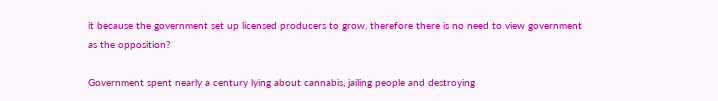it because the government set up licensed producers to grow, therefore there is no need to view government as the opposition?

Government spent nearly a century lying about cannabis, jailing people and destroying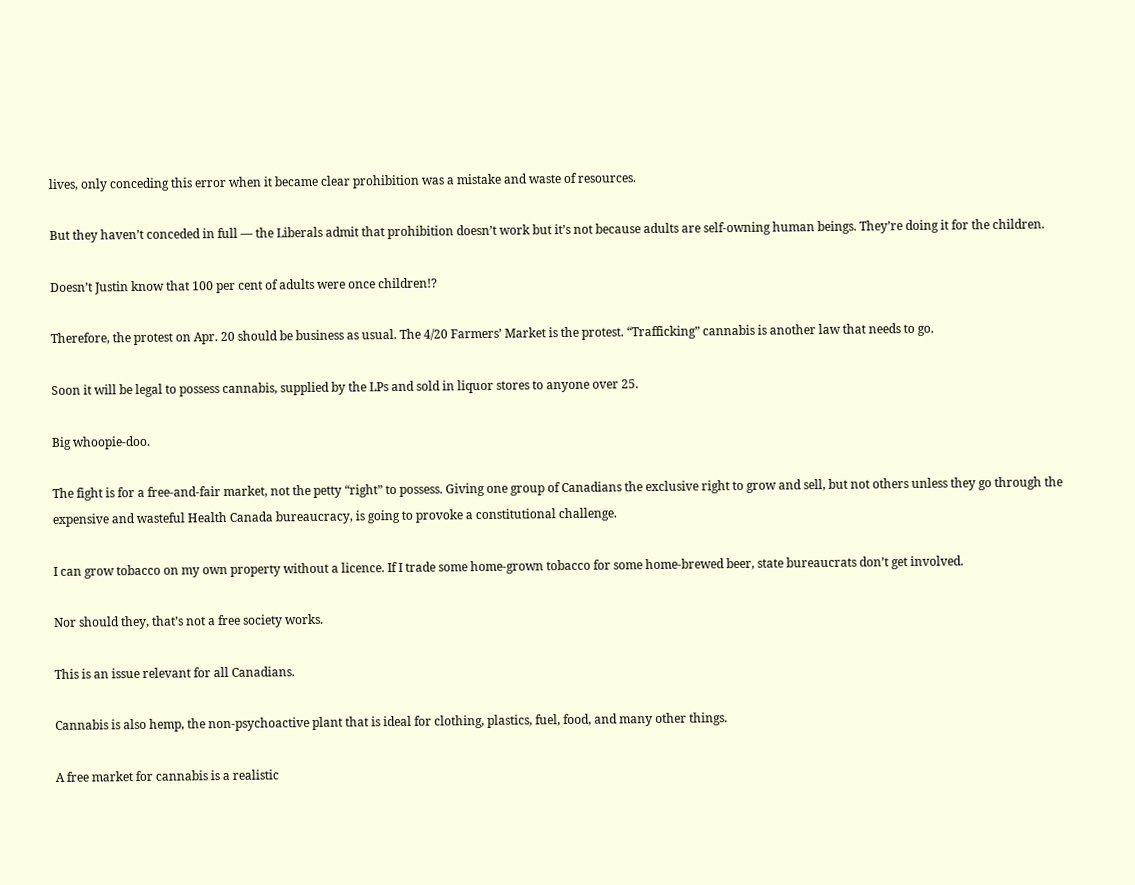lives, only conceding this error when it became clear prohibition was a mistake and waste of resources.

But they haven’t conceded in full — the Liberals admit that prohibition doesn’t work but it’s not because adults are self-owning human beings. They’re doing it for the children.

Doesn’t Justin know that 100 per cent of adults were once children!?

Therefore, the protest on Apr. 20 should be business as usual. The 4/20 Farmers’ Market is the protest. “Trafficking” cannabis is another law that needs to go.

Soon it will be legal to possess cannabis, supplied by the LPs and sold in liquor stores to anyone over 25.

Big whoopie-doo.

The fight is for a free-and-fair market, not the petty “right” to possess. Giving one group of Canadians the exclusive right to grow and sell, but not others unless they go through the expensive and wasteful Health Canada bureaucracy, is going to provoke a constitutional challenge.

I can grow tobacco on my own property without a licence. If I trade some home-grown tobacco for some home-brewed beer, state bureaucrats don’t get involved.

Nor should they, that’s not a free society works.

This is an issue relevant for all Canadians.

Cannabis is also hemp, the non-psychoactive plant that is ideal for clothing, plastics, fuel, food, and many other things.

A free market for cannabis is a realistic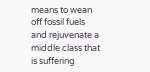means to wean off fossil fuels and rejuvenate a middle class that is suffering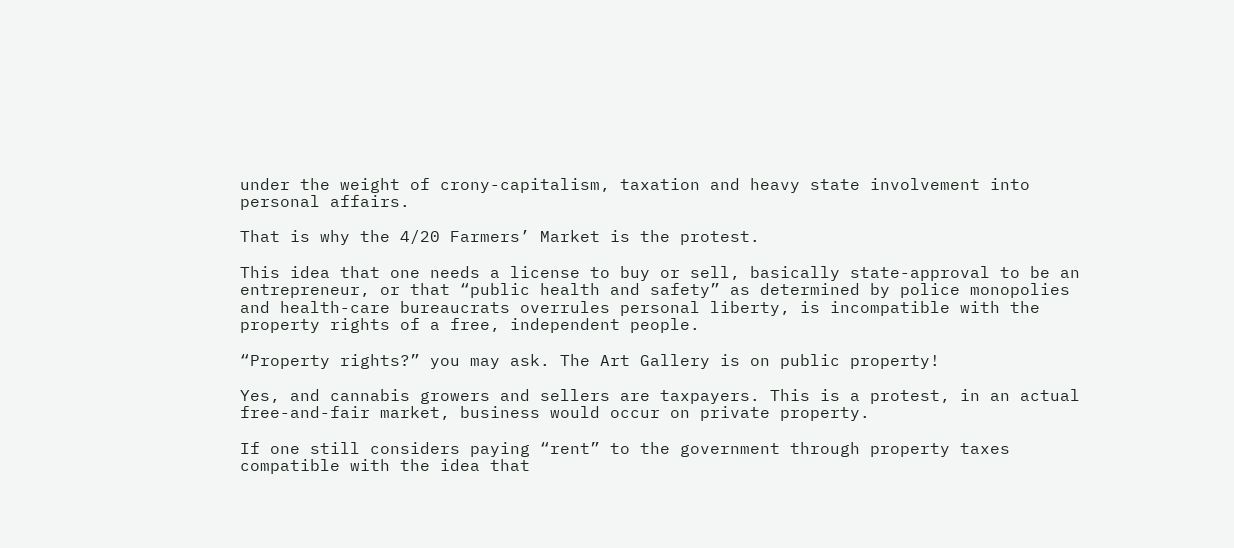under the weight of crony-capitalism, taxation and heavy state involvement into personal affairs.

That is why the 4/20 Farmers’ Market is the protest.

This idea that one needs a license to buy or sell, basically state-approval to be an entrepreneur, or that “public health and safety” as determined by police monopolies and health-care bureaucrats overrules personal liberty, is incompatible with the property rights of a free, independent people.

“Property rights?” you may ask. The Art Gallery is on public property!

Yes, and cannabis growers and sellers are taxpayers. This is a protest, in an actual free-and-fair market, business would occur on private property.

If one still considers paying “rent” to the government through property taxes compatible with the idea that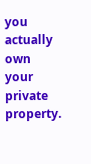you actually own your private property.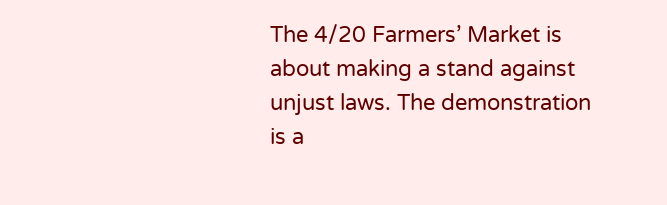The 4/20 Farmers’ Market is about making a stand against unjust laws. The demonstration is a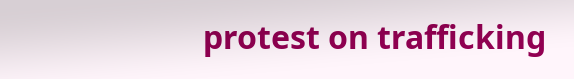protest on trafficking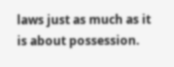laws just as much as it is about possession.